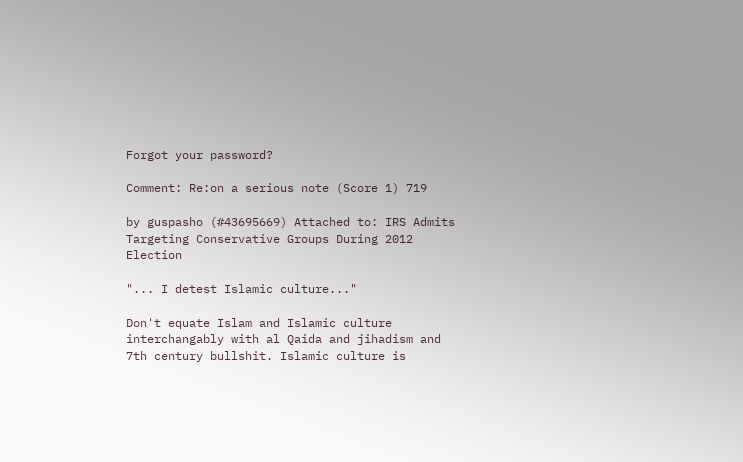Forgot your password?

Comment: Re:on a serious note (Score 1) 719

by guspasho (#43695669) Attached to: IRS Admits Targeting Conservative Groups During 2012 Election

"... I detest Islamic culture..."

Don't equate Islam and Islamic culture interchangably with al Qaida and jihadism and 7th century bullshit. Islamic culture is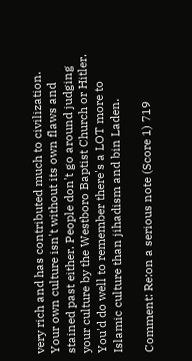very rich and has contributed much to civilization. Your own culture isn't without its own flaws and stained past either. People don't go around judging your culture by the Westboro Baptist Church or Hitler. You'd do well to remember there's a LOT more to Islamic culture than jihadism and bin Laden.

Comment: Re:on a serious note (Score 1) 719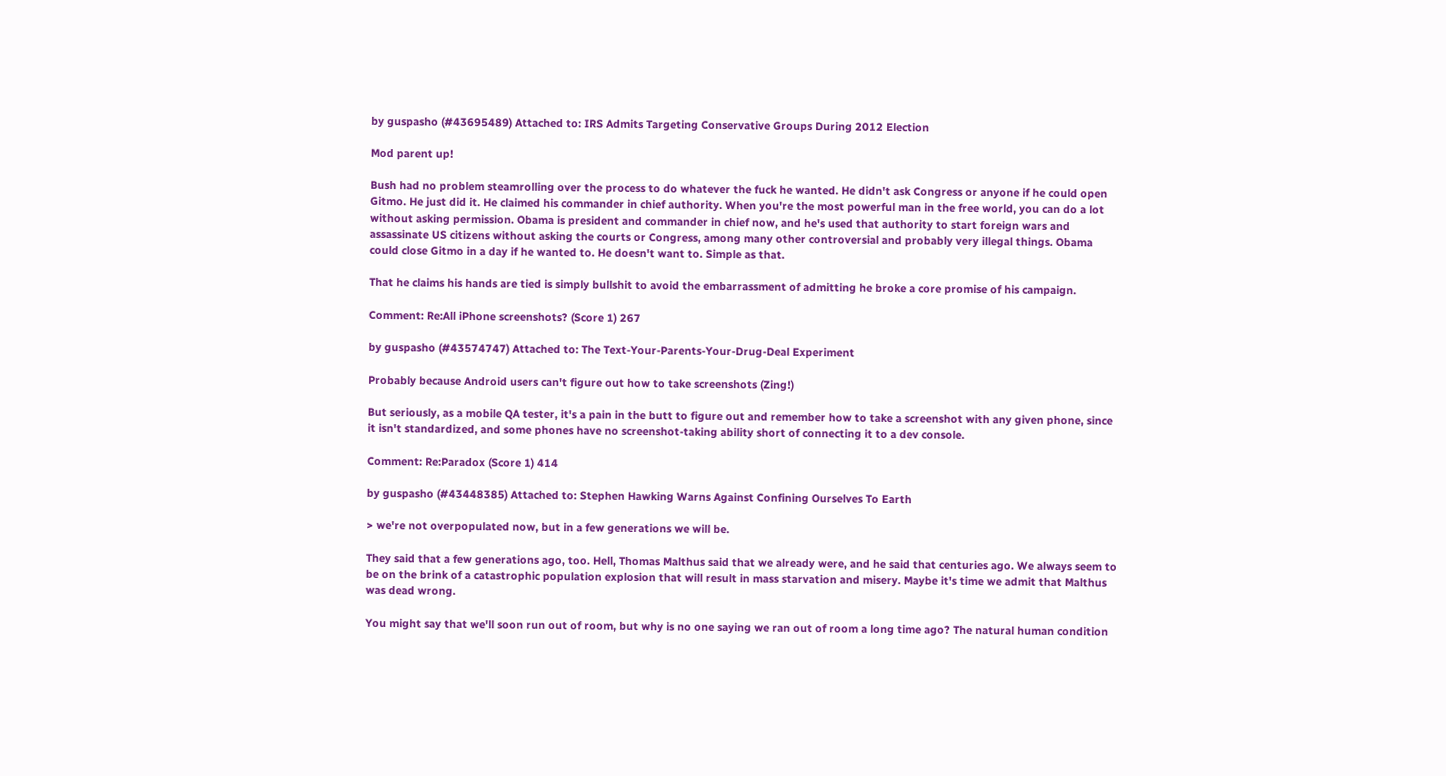by guspasho (#43695489) Attached to: IRS Admits Targeting Conservative Groups During 2012 Election

Mod parent up!

Bush had no problem steamrolling over the process to do whatever the fuck he wanted. He didn't ask Congress or anyone if he could open Gitmo. He just did it. He claimed his commander in chief authority. When you're the most powerful man in the free world, you can do a lot without asking permission. Obama is president and commander in chief now, and he's used that authority to start foreign wars and assassinate US citizens without asking the courts or Congress, among many other controversial and probably very illegal things. Obama could close Gitmo in a day if he wanted to. He doesn't want to. Simple as that.

That he claims his hands are tied is simply bullshit to avoid the embarrassment of admitting he broke a core promise of his campaign.

Comment: Re:All iPhone screenshots? (Score 1) 267

by guspasho (#43574747) Attached to: The Text-Your-Parents-Your-Drug-Deal Experiment

Probably because Android users can't figure out how to take screenshots (Zing!)

But seriously, as a mobile QA tester, it's a pain in the butt to figure out and remember how to take a screenshot with any given phone, since it isn't standardized, and some phones have no screenshot-taking ability short of connecting it to a dev console.

Comment: Re:Paradox (Score 1) 414

by guspasho (#43448385) Attached to: Stephen Hawking Warns Against Confining Ourselves To Earth

> we're not overpopulated now, but in a few generations we will be.

They said that a few generations ago, too. Hell, Thomas Malthus said that we already were, and he said that centuries ago. We always seem to be on the brink of a catastrophic population explosion that will result in mass starvation and misery. Maybe it's time we admit that Malthus was dead wrong.

You might say that we'll soon run out of room, but why is no one saying we ran out of room a long time ago? The natural human condition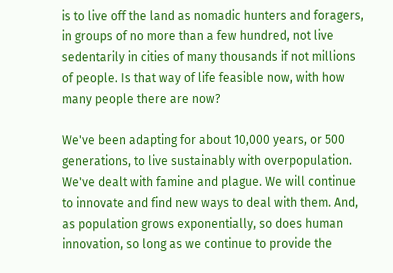is to live off the land as nomadic hunters and foragers, in groups of no more than a few hundred, not live sedentarily in cities of many thousands if not millions of people. Is that way of life feasible now, with how many people there are now?

We've been adapting for about 10,000 years, or 500 generations, to live sustainably with overpopulation. We've dealt with famine and plague. We will continue to innovate and find new ways to deal with them. And, as population grows exponentially, so does human innovation, so long as we continue to provide the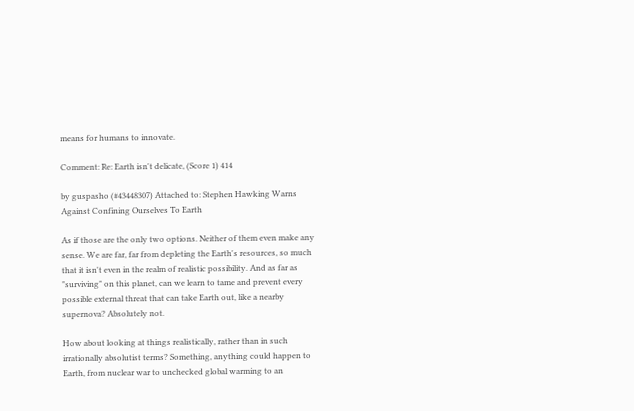means for humans to innovate.

Comment: Re: Earth isn't delicate, (Score 1) 414

by guspasho (#43448307) Attached to: Stephen Hawking Warns Against Confining Ourselves To Earth

As if those are the only two options. Neither of them even make any sense. We are far, far from depleting the Earth's resources, so much that it isn't even in the realm of realistic possibility. And as far as "surviving" on this planet, can we learn to tame and prevent every possible external threat that can take Earth out, like a nearby supernova? Absolutely not.

How about looking at things realistically, rather than in such irrationally absolutist terms? Something, anything could happen to Earth, from nuclear war to unchecked global warming to an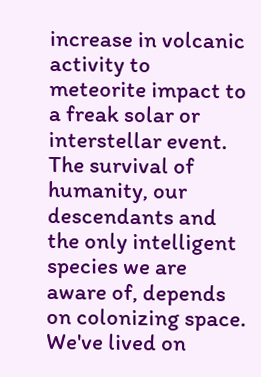increase in volcanic activity to meteorite impact to a freak solar or interstellar event. The survival of humanity, our descendants and the only intelligent species we are aware of, depends on colonizing space. We've lived on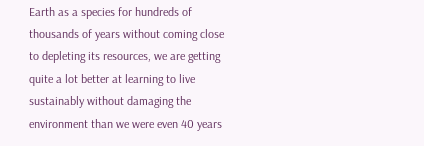Earth as a species for hundreds of thousands of years without coming close to depleting its resources, we are getting quite a lot better at learning to live sustainably without damaging the environment than we were even 40 years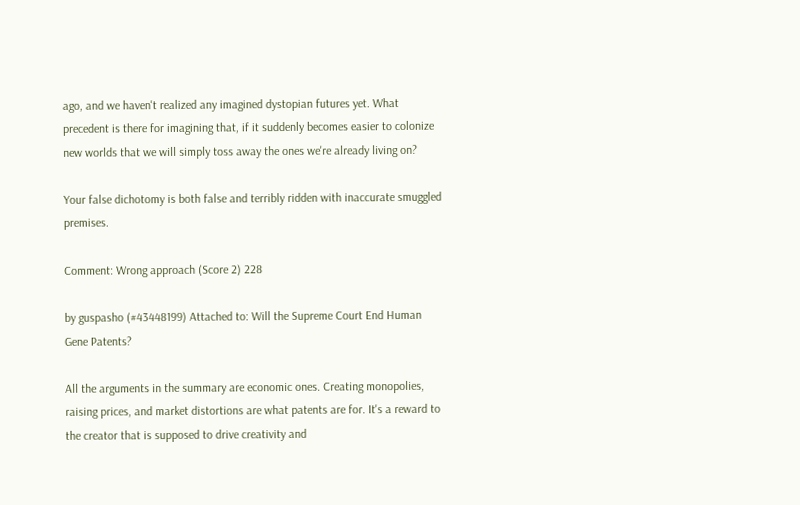ago, and we haven't realized any imagined dystopian futures yet. What precedent is there for imagining that, if it suddenly becomes easier to colonize new worlds that we will simply toss away the ones we're already living on?

Your false dichotomy is both false and terribly ridden with inaccurate smuggled premises.

Comment: Wrong approach (Score 2) 228

by guspasho (#43448199) Attached to: Will the Supreme Court End Human Gene Patents?

All the arguments in the summary are economic ones. Creating monopolies, raising prices, and market distortions are what patents are for. It's a reward to the creator that is supposed to drive creativity and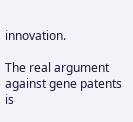innovation.

The real argument against gene patents is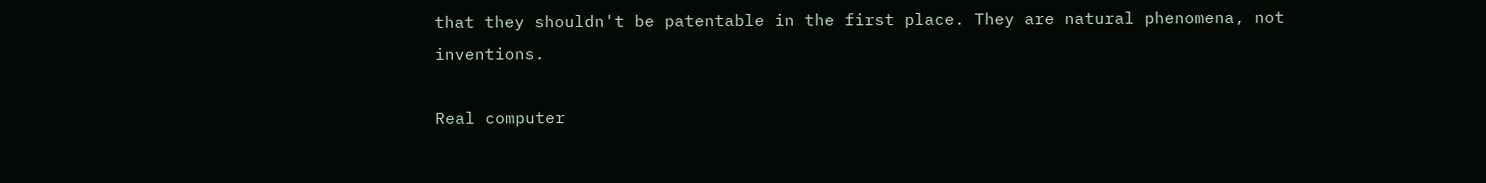that they shouldn't be patentable in the first place. They are natural phenomena, not inventions.

Real computer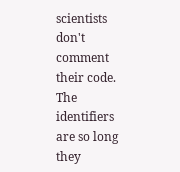scientists don't comment their code. The identifiers are so long they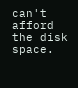can't afford the disk space.